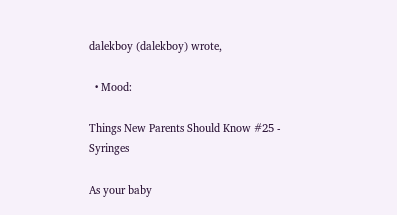dalekboy (dalekboy) wrote,

  • Mood:

Things New Parents Should Know #25 - Syringes

As your baby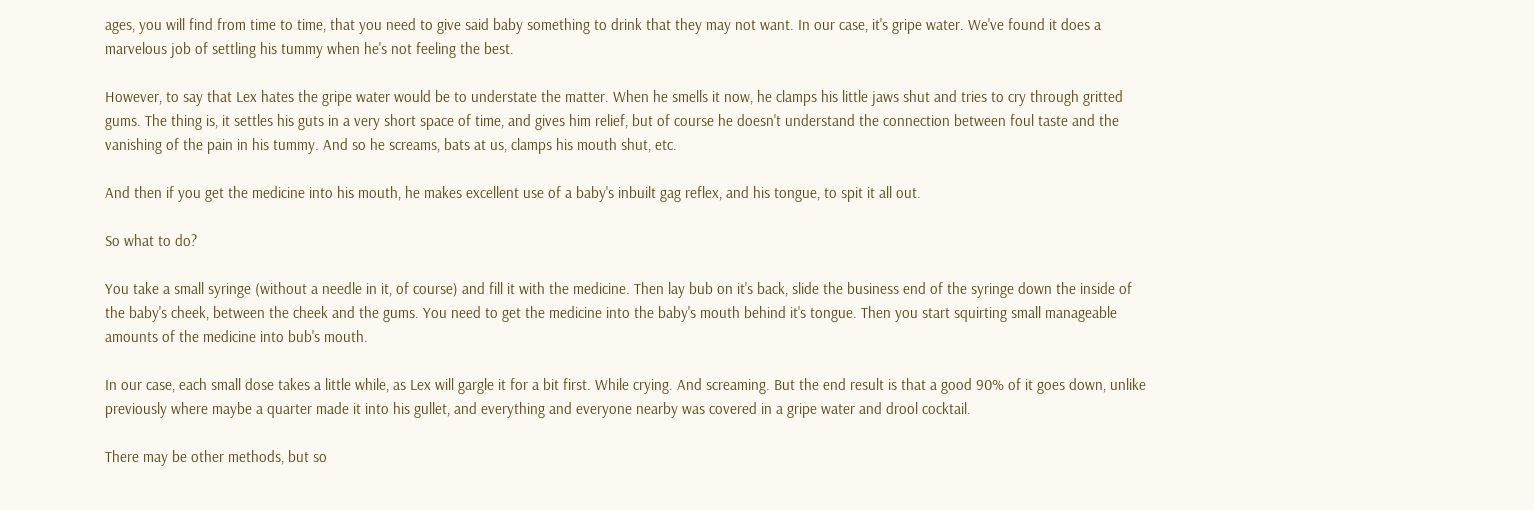ages, you will find from time to time, that you need to give said baby something to drink that they may not want. In our case, it's gripe water. We've found it does a marvelous job of settling his tummy when he's not feeling the best.

However, to say that Lex hates the gripe water would be to understate the matter. When he smells it now, he clamps his little jaws shut and tries to cry through gritted gums. The thing is, it settles his guts in a very short space of time, and gives him relief, but of course he doesn't understand the connection between foul taste and the vanishing of the pain in his tummy. And so he screams, bats at us, clamps his mouth shut, etc.

And then if you get the medicine into his mouth, he makes excellent use of a baby's inbuilt gag reflex, and his tongue, to spit it all out.

So what to do?

You take a small syringe (without a needle in it, of course) and fill it with the medicine. Then lay bub on it's back, slide the business end of the syringe down the inside of the baby's cheek, between the cheek and the gums. You need to get the medicine into the baby's mouth behind it's tongue. Then you start squirting small manageable amounts of the medicine into bub's mouth.

In our case, each small dose takes a little while, as Lex will gargle it for a bit first. While crying. And screaming. But the end result is that a good 90% of it goes down, unlike previously where maybe a quarter made it into his gullet, and everything and everyone nearby was covered in a gripe water and drool cocktail.

There may be other methods, but so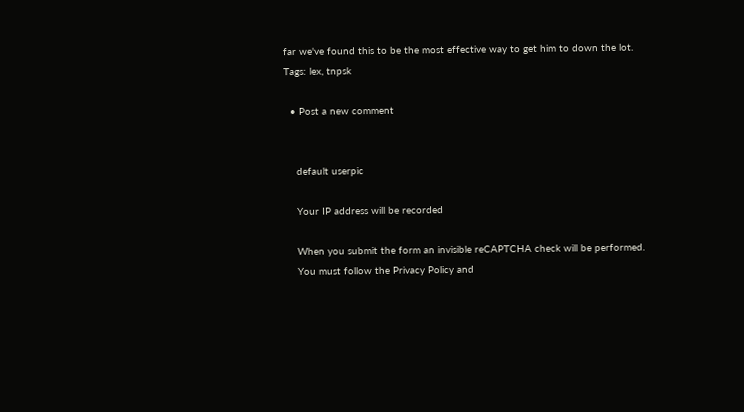far we've found this to be the most effective way to get him to down the lot.
Tags: lex, tnpsk

  • Post a new comment


    default userpic

    Your IP address will be recorded

    When you submit the form an invisible reCAPTCHA check will be performed.
    You must follow the Privacy Policy and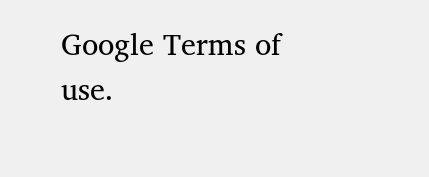Google Terms of use.